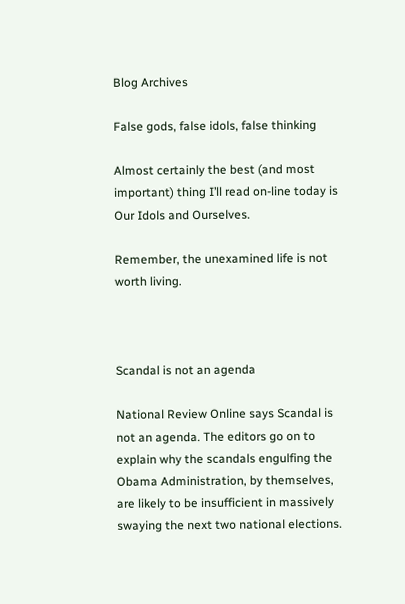Blog Archives

False gods, false idols, false thinking

Almost certainly the best (and most important) thing I’ll read on-line today is Our Idols and Ourselves.

Remember, the unexamined life is not worth living.



Scandal is not an agenda

National Review Online says Scandal is not an agenda. The editors go on to explain why the scandals engulfing the Obama Administration, by themselves, are likely to be insufficient in massively swaying the next two national elections.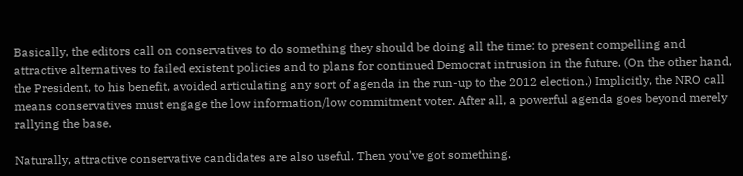Basically, the editors call on conservatives to do something they should be doing all the time: to present compelling and attractive alternatives to failed existent policies and to plans for continued Democrat intrusion in the future. (On the other hand, the President, to his benefit, avoided articulating any sort of agenda in the run-up to the 2012 election.) Implicitly, the NRO call means conservatives must engage the low information/low commitment voter. After all, a powerful agenda goes beyond merely rallying the base.

Naturally, attractive conservative candidates are also useful. Then you’ve got something.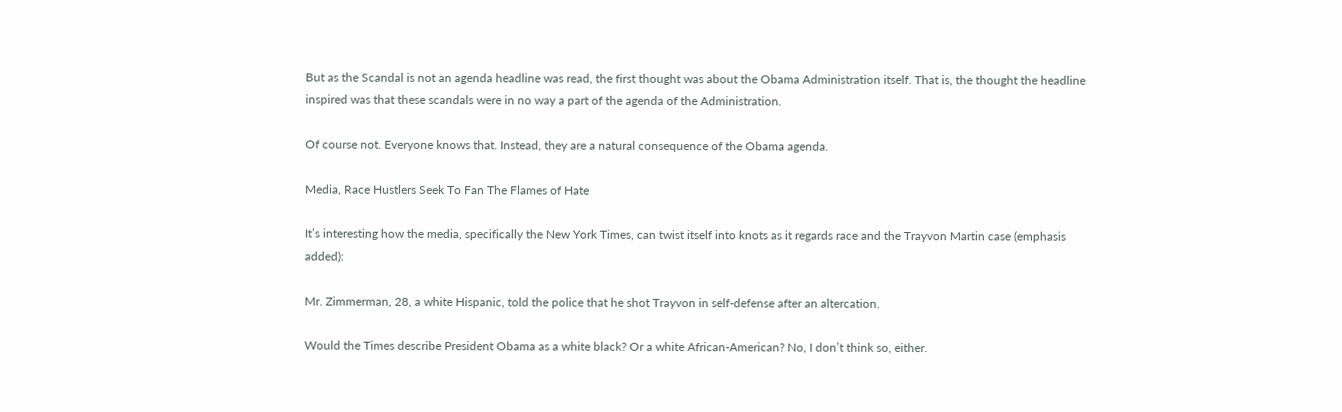But as the Scandal is not an agenda headline was read, the first thought was about the Obama Administration itself. That is, the thought the headline inspired was that these scandals were in no way a part of the agenda of the Administration.

Of course not. Everyone knows that. Instead, they are a natural consequence of the Obama agenda.

Media, Race Hustlers Seek To Fan The Flames of Hate

It’s interesting how the media, specifically the New York Times, can twist itself into knots as it regards race and the Trayvon Martin case (emphasis added):

Mr. Zimmerman, 28, a white Hispanic, told the police that he shot Trayvon in self-defense after an altercation.

Would the Times describe President Obama as a white black? Or a white African-American? No, I don’t think so, either.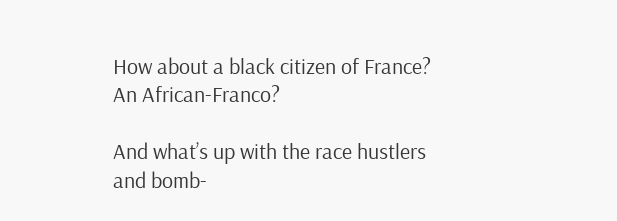How about a black citizen of France? An African-Franco?

And what’s up with the race hustlers and bomb-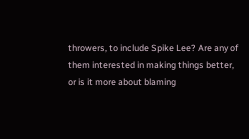throwers, to include Spike Lee? Are any of them interested in making things better, or is it more about blaming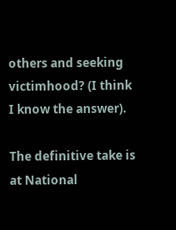others and seeking victimhood? (I think I know the answer).

The definitive take is at National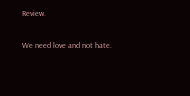Review.

We need love and not hate.